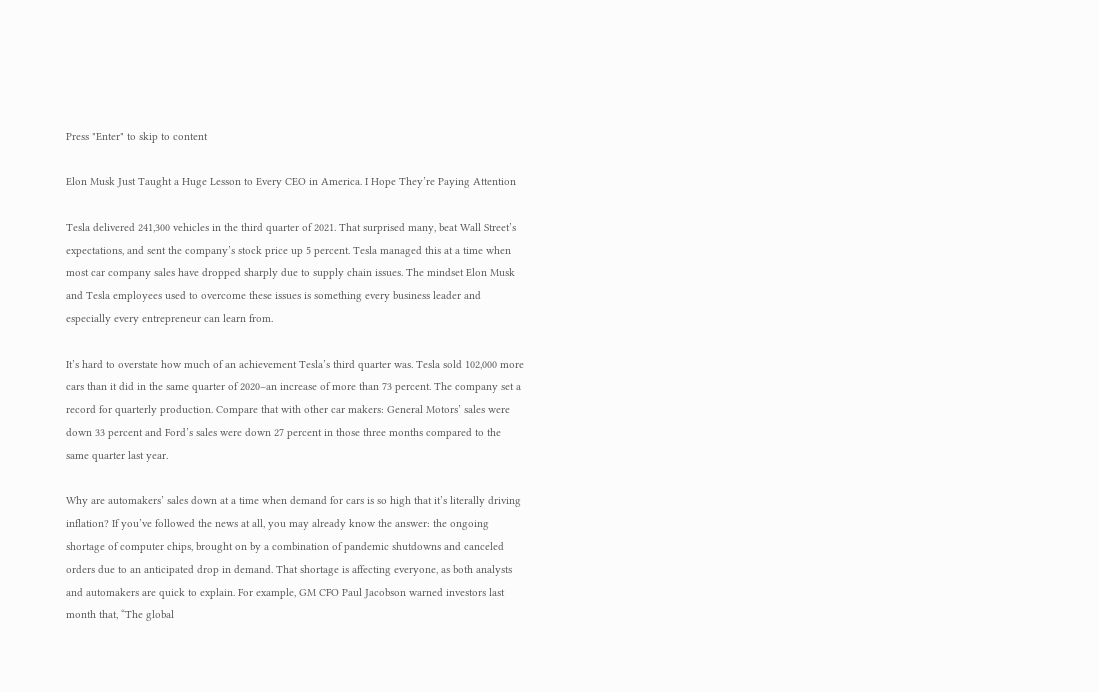Press "Enter" to skip to content

Elon Musk Just Taught a Huge Lesson to Every CEO in America. I Hope They’re Paying Attention

Tesla delivered 241,300 vehicles in the third quarter of 2021. That surprised many, beat Wall Street’s expectations, and sent the company’s stock price up 5 percent. Tesla managed this at a time when most car company sales have dropped sharply due to supply chain issues. The mindset Elon Musk and Tesla employees used to overcome these issues is something every business leader and especially every entrepreneur can learn from.

It’s hard to overstate how much of an achievement Tesla’s third quarter was. Tesla sold 102,000 more cars than it did in the same quarter of 2020–an increase of more than 73 percent. The company set a record for quarterly production. Compare that with other car makers: General Motors’ sales were down 33 percent and Ford’s sales were down 27 percent in those three months compared to the same quarter last year.

Why are automakers’ sales down at a time when demand for cars is so high that it’s literally driving inflation? If you’ve followed the news at all, you may already know the answer: the ongoing shortage of computer chips, brought on by a combination of pandemic shutdowns and canceled orders due to an anticipated drop in demand. That shortage is affecting everyone, as both analysts and automakers are quick to explain. For example, GM CFO Paul Jacobson warned investors last month that, “The global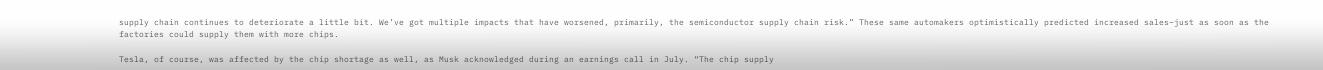supply chain continues to deteriorate a little bit. We’ve got multiple impacts that have worsened, primarily, the semiconductor supply chain risk.” These same automakers optimistically predicted increased sales–just as soon as the factories could supply them with more chips.

Tesla, of course, was affected by the chip shortage as well, as Musk acknowledged during an earnings call in July. “The chip supply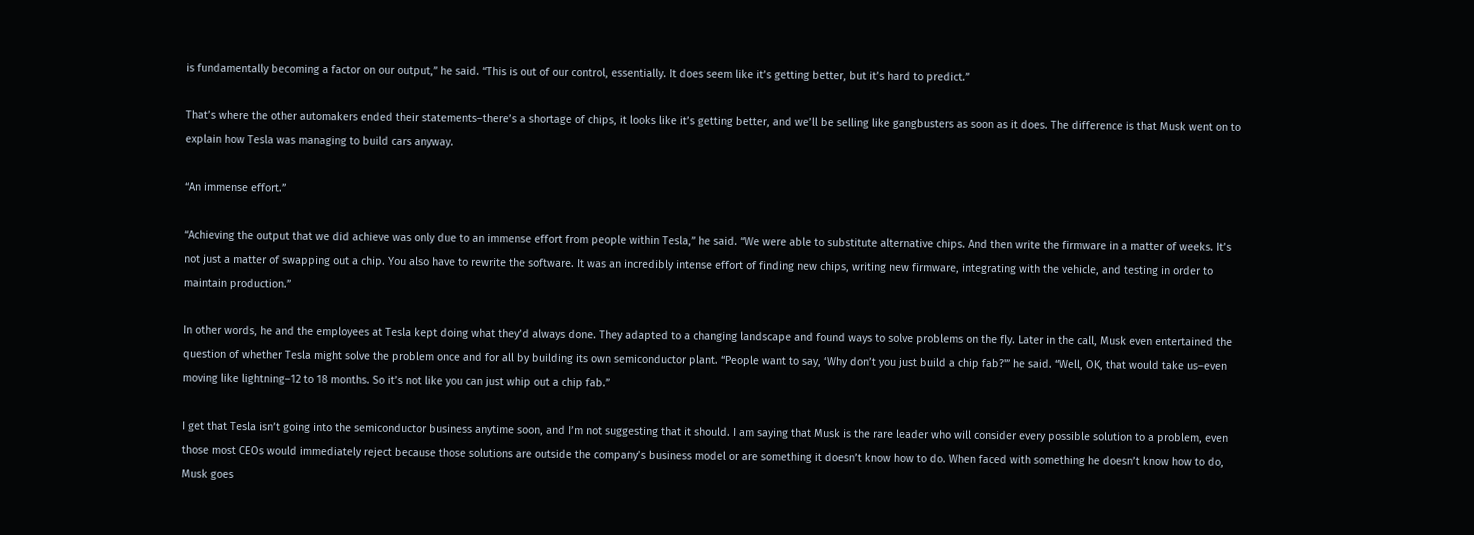is fundamentally becoming a factor on our output,” he said. “This is out of our control, essentially. It does seem like it’s getting better, but it’s hard to predict.”

That’s where the other automakers ended their statements–there’s a shortage of chips, it looks like it’s getting better, and we’ll be selling like gangbusters as soon as it does. The difference is that Musk went on to explain how Tesla was managing to build cars anyway.

“An immense effort.”

“Achieving the output that we did achieve was only due to an immense effort from people within Tesla,” he said. “We were able to substitute alternative chips. And then write the firmware in a matter of weeks. It’s not just a matter of swapping out a chip. You also have to rewrite the software. It was an incredibly intense effort of finding new chips, writing new firmware, integrating with the vehicle, and testing in order to maintain production.”

In other words, he and the employees at Tesla kept doing what they’d always done. They adapted to a changing landscape and found ways to solve problems on the fly. Later in the call, Musk even entertained the question of whether Tesla might solve the problem once and for all by building its own semiconductor plant. “People want to say, ‘Why don’t you just build a chip fab?'” he said. “Well, OK, that would take us–even moving like lightning–12 to 18 months. So it’s not like you can just whip out a chip fab.”

I get that Tesla isn’t going into the semiconductor business anytime soon, and I’m not suggesting that it should. I am saying that Musk is the rare leader who will consider every possible solution to a problem, even those most CEOs would immediately reject because those solutions are outside the company’s business model or are something it doesn’t know how to do. When faced with something he doesn’t know how to do, Musk goes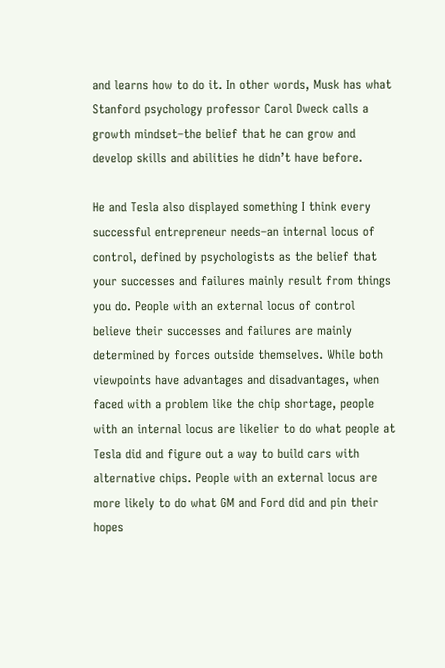and learns how to do it. In other words, Musk has what Stanford psychology professor Carol Dweck calls a growth mindset–the belief that he can grow and develop skills and abilities he didn’t have before.

He and Tesla also displayed something I think every successful entrepreneur needs–an internal locus of control, defined by psychologists as the belief that your successes and failures mainly result from things you do. People with an external locus of control believe their successes and failures are mainly determined by forces outside themselves. While both viewpoints have advantages and disadvantages, when faced with a problem like the chip shortage, people with an internal locus are likelier to do what people at Tesla did and figure out a way to build cars with alternative chips. People with an external locus are more likely to do what GM and Ford did and pin their hopes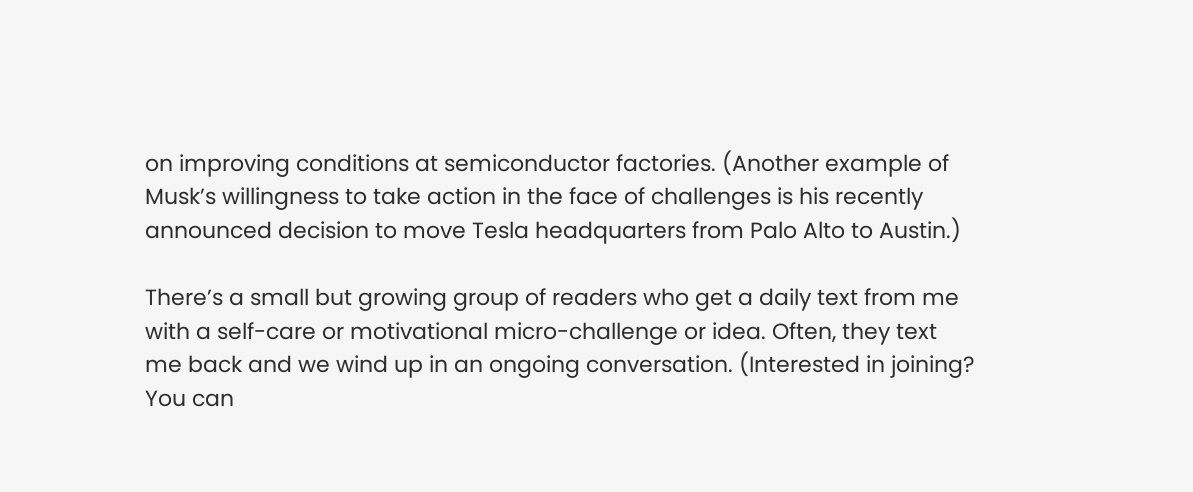on improving conditions at semiconductor factories. (Another example of Musk’s willingness to take action in the face of challenges is his recently announced decision to move Tesla headquarters from Palo Alto to Austin.)

There’s a small but growing group of readers who get a daily text from me with a self-care or motivational micro-challenge or idea. Often, they text me back and we wind up in an ongoing conversation. (Interested in joining? You can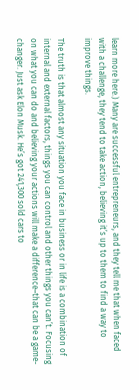learn more here.) Many are successful entrepreneurs, and they tell me that when faced with a challenge, they tend to take action, believing it’s up to them to find a way to improve things.

The truth is that almost any situation you face in business or in life is a combination of internal and external factors, things you can control and other things you can’t. Focusing on what you can do and believing your actions will make a difference–that can be a game-changer. Just ask Elon Musk. He’s got 241,300 sold cars to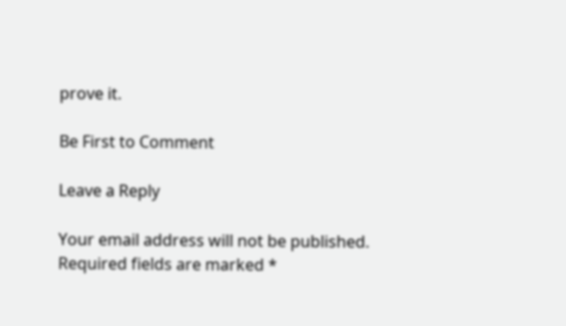prove it.

Be First to Comment

Leave a Reply

Your email address will not be published. Required fields are marked *